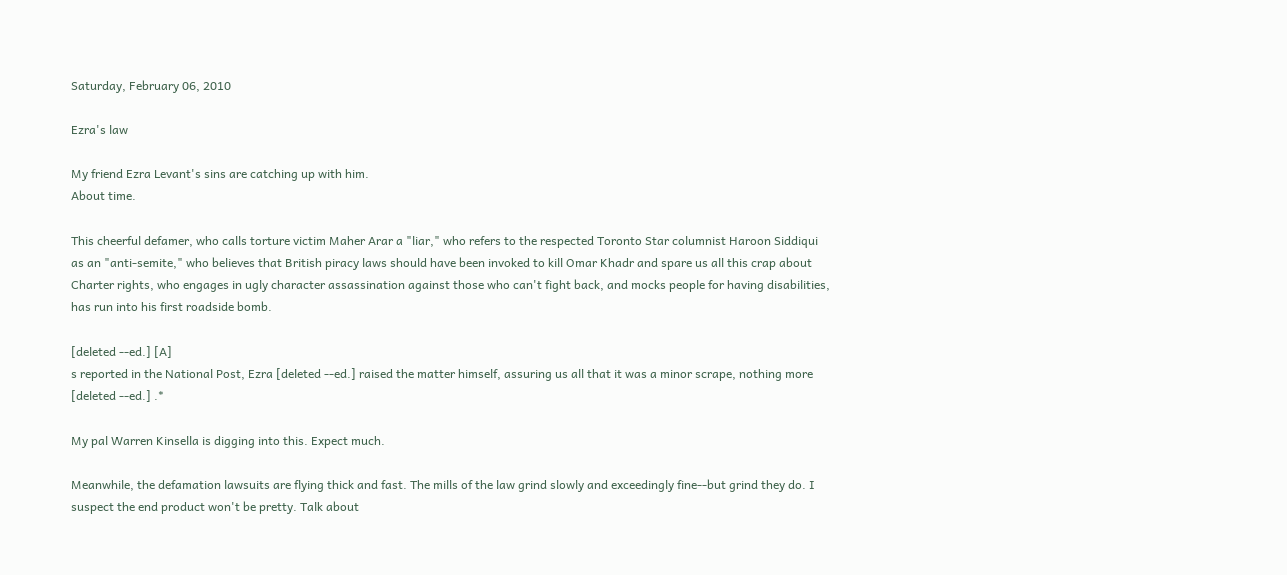Saturday, February 06, 2010

Ezra's law

My friend Ezra Levant's sins are catching up with him.
About time.

This cheerful defamer, who calls torture victim Maher Arar a "liar," who refers to the respected Toronto Star columnist Haroon Siddiqui as an "anti-semite," who believes that British piracy laws should have been invoked to kill Omar Khadr and spare us all this crap about Charter rights, who engages in ugly character assassination against those who can't fight back, and mocks people for having disabilities, has run into his first roadside bomb.

[deleted --ed.] [A]
s reported in the National Post, Ezra [deleted --ed.] raised the matter himself, assuring us all that it was a minor scrape, nothing more [deleted --ed.] .*

My pal Warren Kinsella is digging into this. Expect much.

Meanwhile, the defamation lawsuits are flying thick and fast. The mills of the law grind slowly and exceedingly fine--but grind they do. I suspect the end product won't be pretty. Talk about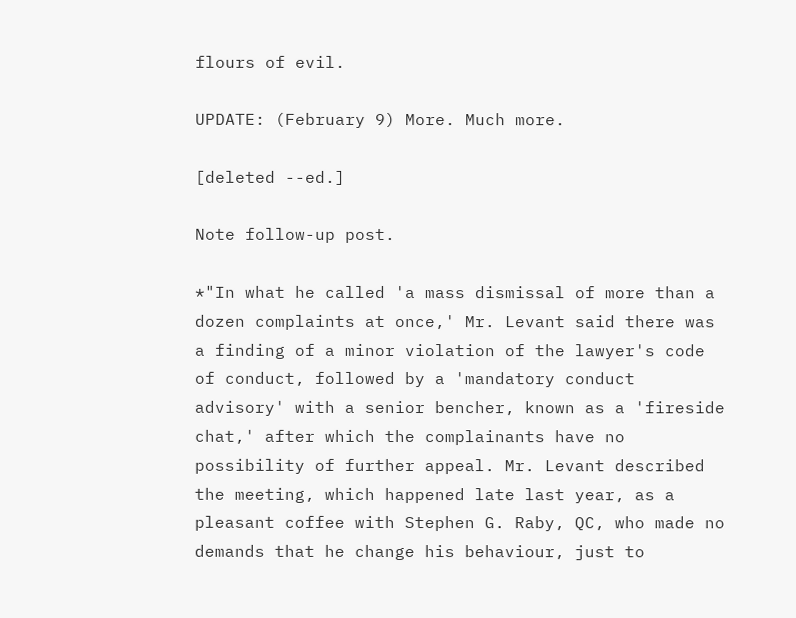flours of evil.

UPDATE: (February 9) More. Much more.

[deleted --ed.]

Note follow-up post.

*"In what he called 'a mass dismissal of more than a dozen complaints at once,' Mr. Levant said there was a finding of a minor violation of the lawyer's code of conduct, followed by a 'mandatory conduct advisory' with a senior bencher, known as a 'fireside chat,' after which the complainants have no possibility of further appeal. Mr. Levant described the meeting, which happened late last year, as a pleasant coffee with Stephen G. Raby, QC, who made no demands that he change his behaviour, just to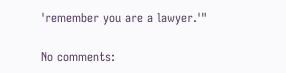'remember you are a lawyer.'"

No comments: